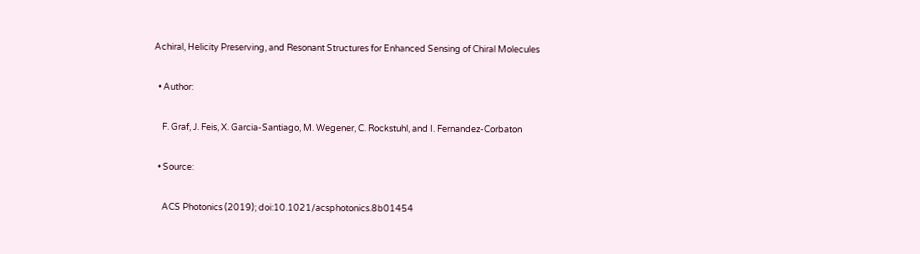Achiral, Helicity Preserving, and Resonant Structures for Enhanced Sensing of Chiral Molecules

  • Author:

    F. Graf, J. Feis, X. Garcia-Santiago, M. Wegener, C. Rockstuhl, and I. Fernandez-Corbaton

  • Source:

    ACS Photonics (2019); doi:10.1021/acsphotonics.8b01454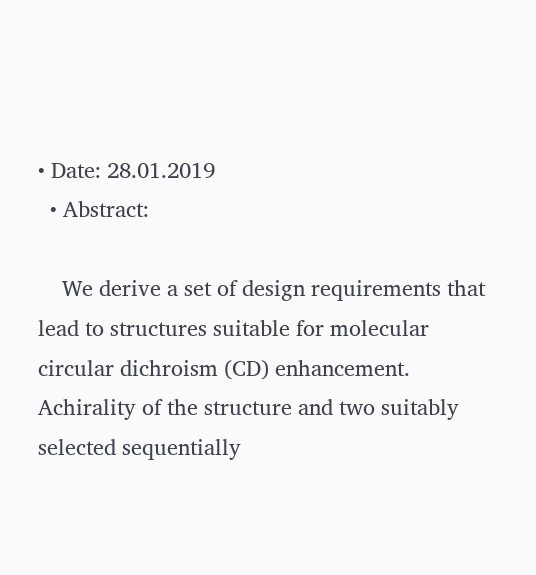• Date: 28.01.2019
  • Abstract:

    We derive a set of design requirements that lead to structures suitable for molecular circular dichroism (CD) enhancement. Achirality of the structure and two suitably selected sequentially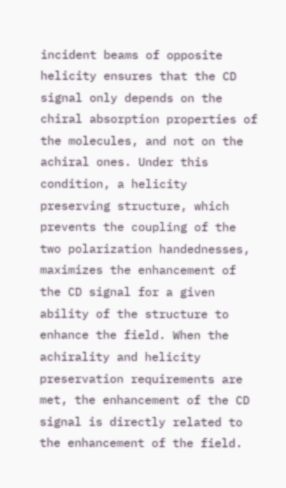incident beams of opposite helicity ensures that the CD signal only depends on the chiral absorption properties of the molecules, and not on the achiral ones. Under this condition, a helicity preserving structure, which prevents the coupling of the two polarization handednesses, maximizes the enhancement of the CD signal for a given ability of the structure to enhance the field. When the achirality and helicity preservation requirements are met, the enhancement of the CD signal is directly related to the enhancement of the field.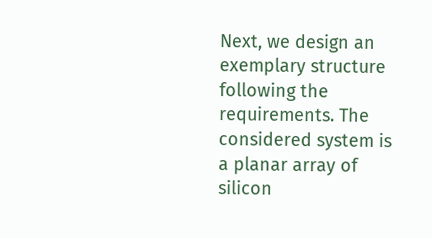Next, we design an exemplary structure following the requirements. The considered system is a planar array of silicon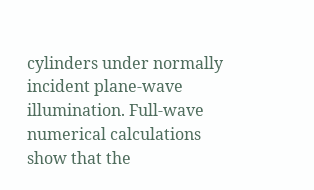cylinders under normally incident plane-wave illumination. Full-wave numerical calculations show that the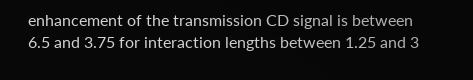enhancement of the transmission CD signal is between 6.5 and 3.75 for interaction lengths between 1.25 and 3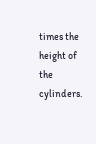times the height of the cylinders.